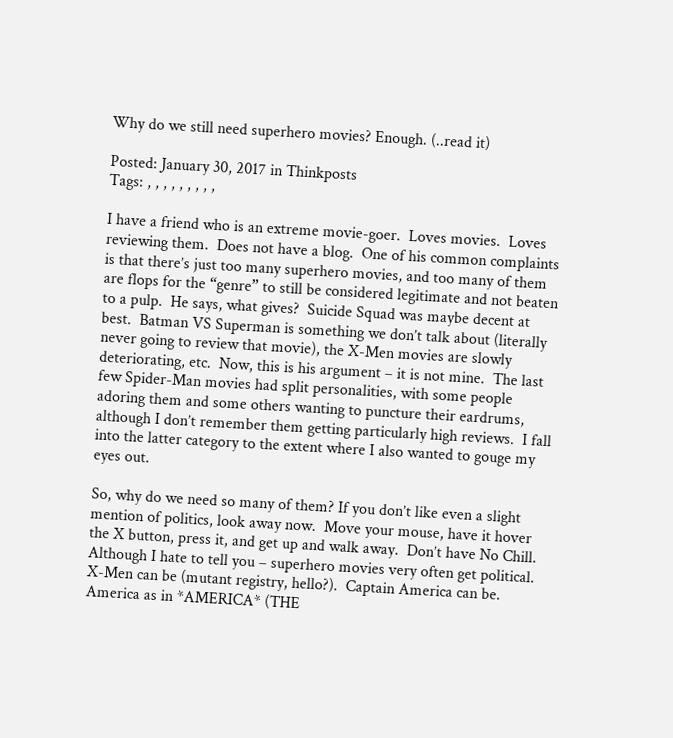Why do we still need superhero movies? Enough. (..read it)

Posted: January 30, 2017 in Thinkposts
Tags: , , , , , , , , ,

I have a friend who is an extreme movie-goer.  Loves movies.  Loves reviewing them.  Does not have a blog.  One of his common complaints is that there’s just too many superhero movies, and too many of them are flops for the “genre” to still be considered legitimate and not beaten to a pulp.  He says, what gives?  Suicide Squad was maybe decent at best.  Batman VS Superman is something we don’t talk about (literally never going to review that movie), the X-Men movies are slowly deteriorating, etc.  Now, this is his argument – it is not mine.  The last few Spider-Man movies had split personalities, with some people adoring them and some others wanting to puncture their eardrums, although I don’t remember them getting particularly high reviews.  I fall into the latter category to the extent where I also wanted to gouge my eyes out.

So, why do we need so many of them? If you don’t like even a slight mention of politics, look away now.  Move your mouse, have it hover the X button, press it, and get up and walk away.  Don’t have No Chill.  Although I hate to tell you – superhero movies very often get political.  X-Men can be (mutant registry, hello?).  Captain America can be.  America as in *AMERICA* (THE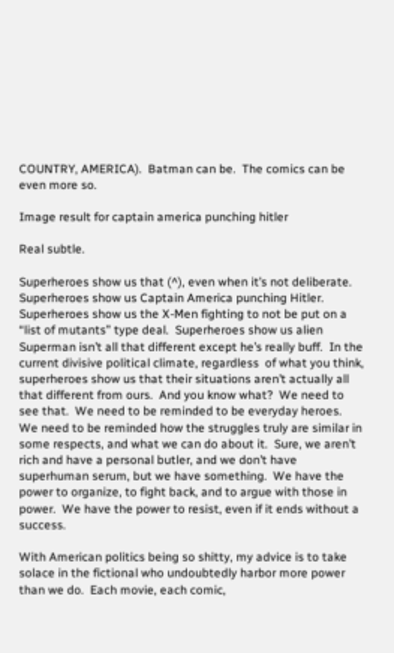COUNTRY, AMERICA).  Batman can be.  The comics can be even more so.

Image result for captain america punching hitler

Real subtle.

Superheroes show us that (^), even when it’s not deliberate.  Superheroes show us Captain America punching Hitler.  Superheroes show us the X-Men fighting to not be put on a “list of mutants” type deal.  Superheroes show us alien Superman isn’t all that different except he’s really buff.  In the current divisive political climate, regardless  of what you think, superheroes show us that their situations aren’t actually all that different from ours.  And you know what?  We need to see that.  We need to be reminded to be everyday heroes.  We need to be reminded how the struggles truly are similar in some respects, and what we can do about it.  Sure, we aren’t rich and have a personal butler, and we don’t have superhuman serum, but we have something.  We have the power to organize, to fight back, and to argue with those in power.  We have the power to resist, even if it ends without a success.

With American politics being so shitty, my advice is to take solace in the fictional who undoubtedly harbor more power than we do.  Each movie, each comic,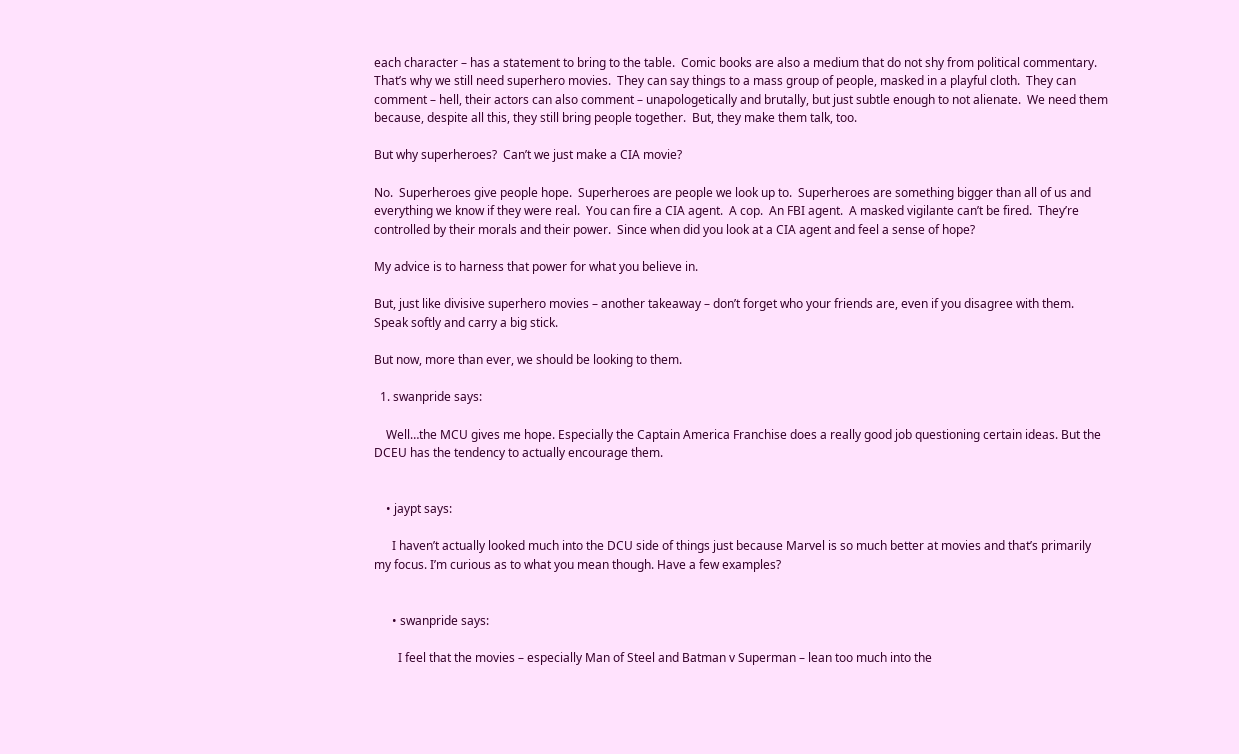each character – has a statement to bring to the table.  Comic books are also a medium that do not shy from political commentary.  That’s why we still need superhero movies.  They can say things to a mass group of people, masked in a playful cloth.  They can comment – hell, their actors can also comment – unapologetically and brutally, but just subtle enough to not alienate.  We need them because, despite all this, they still bring people together.  But, they make them talk, too.

But why superheroes?  Can’t we just make a CIA movie?

No.  Superheroes give people hope.  Superheroes are people we look up to.  Superheroes are something bigger than all of us and everything we know if they were real.  You can fire a CIA agent.  A cop.  An FBI agent.  A masked vigilante can’t be fired.  They’re controlled by their morals and their power.  Since when did you look at a CIA agent and feel a sense of hope?

My advice is to harness that power for what you believe in.

But, just like divisive superhero movies – another takeaway – don’t forget who your friends are, even if you disagree with them.  Speak softly and carry a big stick.

But now, more than ever, we should be looking to them.

  1. swanpride says:

    Well…the MCU gives me hope. Especially the Captain America Franchise does a really good job questioning certain ideas. But the DCEU has the tendency to actually encourage them.


    • jaypt says:

      I haven’t actually looked much into the DCU side of things just because Marvel is so much better at movies and that’s primarily my focus. I’m curious as to what you mean though. Have a few examples?


      • swanpride says:

        I feel that the movies – especially Man of Steel and Batman v Superman – lean too much into the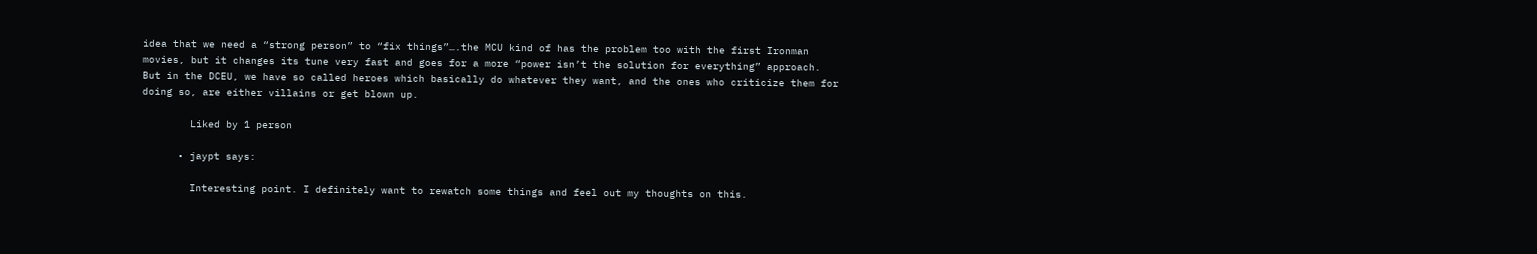idea that we need a “strong person” to “fix things”….the MCU kind of has the problem too with the first Ironman movies, but it changes its tune very fast and goes for a more “power isn’t the solution for everything” approach. But in the DCEU, we have so called heroes which basically do whatever they want, and the ones who criticize them for doing so, are either villains or get blown up.

        Liked by 1 person

      • jaypt says:

        Interesting point. I definitely want to rewatch some things and feel out my thoughts on this.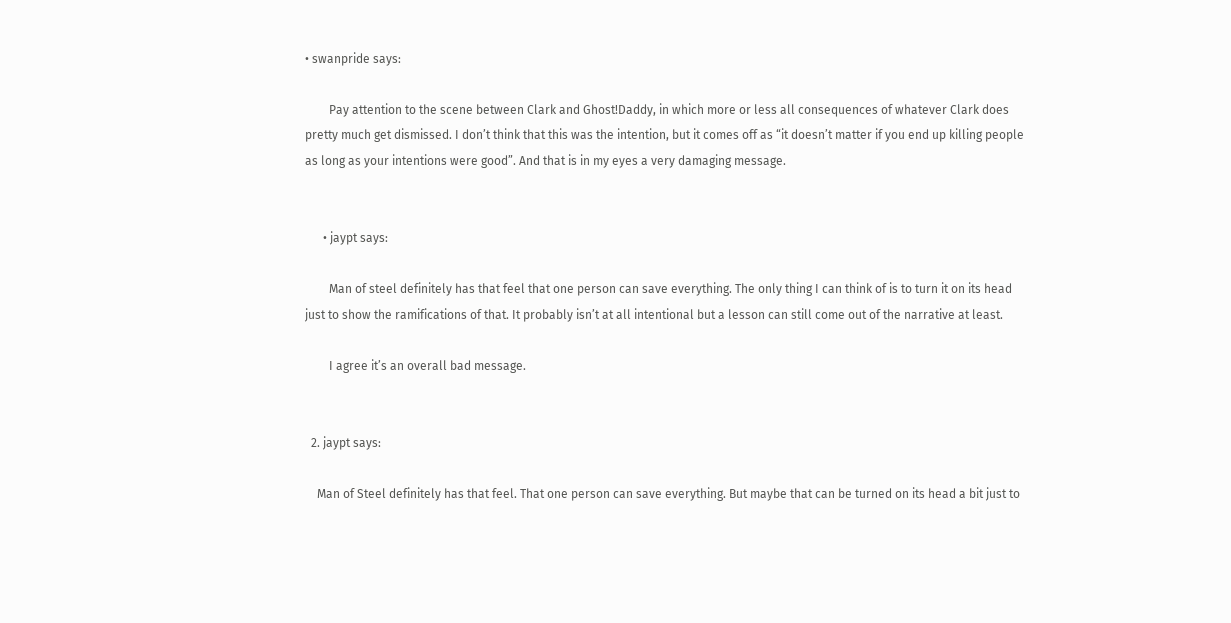• swanpride says:

        Pay attention to the scene between Clark and Ghost!Daddy, in which more or less all consequences of whatever Clark does pretty much get dismissed. I don’t think that this was the intention, but it comes off as “it doesn’t matter if you end up killing people as long as your intentions were good”. And that is in my eyes a very damaging message.


      • jaypt says:

        Man of steel definitely has that feel that one person can save everything. The only thing I can think of is to turn it on its head just to show the ramifications of that. It probably isn’t at all intentional but a lesson can still come out of the narrative at least.

        I agree it’s an overall bad message.


  2. jaypt says:

    Man of Steel definitely has that feel. That one person can save everything. But maybe that can be turned on its head a bit just to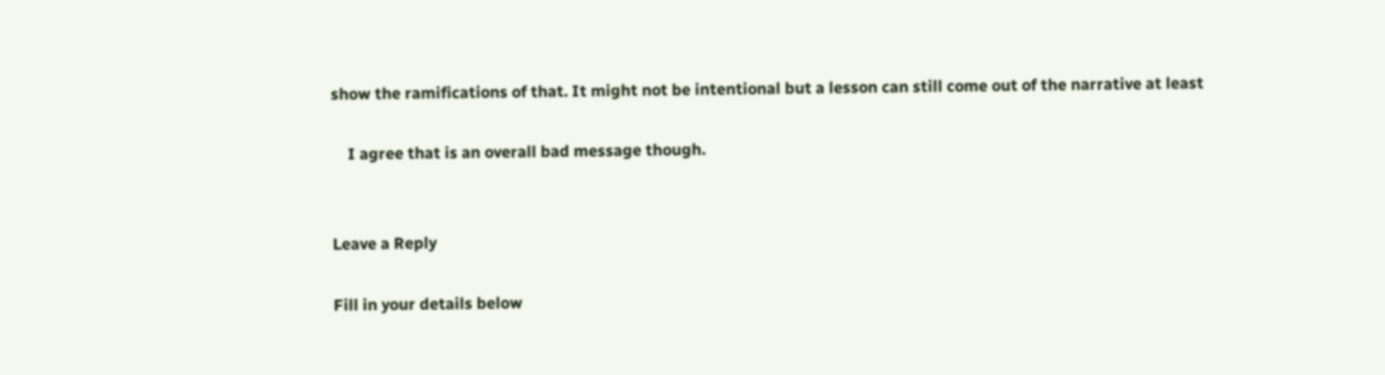show the ramifications of that. It might not be intentional but a lesson can still come out of the narrative at least

    I agree that is an overall bad message though.


Leave a Reply

Fill in your details below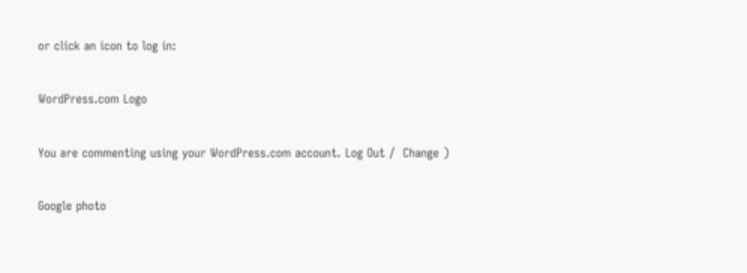or click an icon to log in:

WordPress.com Logo

You are commenting using your WordPress.com account. Log Out /  Change )

Google photo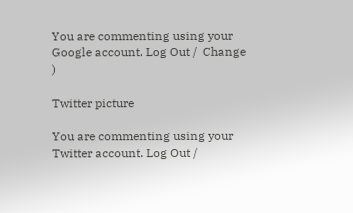You are commenting using your Google account. Log Out /  Change )

Twitter picture

You are commenting using your Twitter account. Log Out /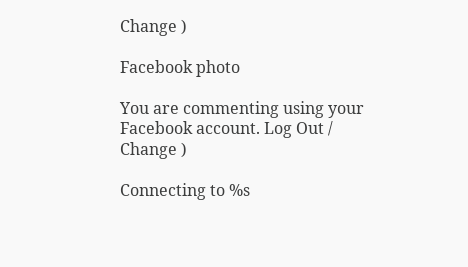Change )

Facebook photo

You are commenting using your Facebook account. Log Out /  Change )

Connecting to %s